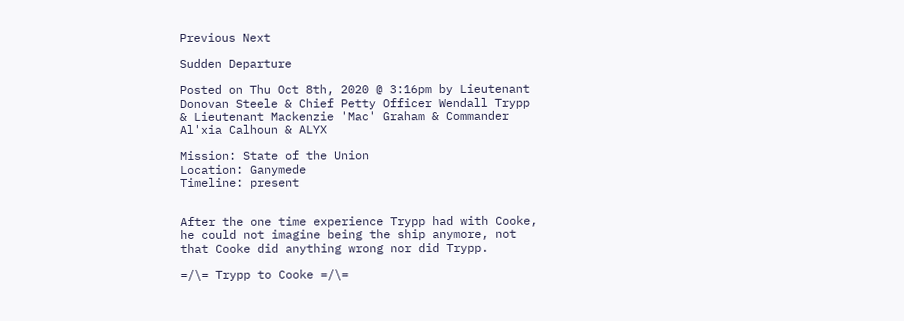Previous Next

Sudden Departure

Posted on Thu Oct 8th, 2020 @ 3:16pm by Lieutenant Donovan Steele & Chief Petty Officer Wendall Trypp & Lieutenant Mackenzie 'Mac' Graham & Commander Al'xia Calhoun & ALYX

Mission: State of the Union
Location: Ganymede
Timeline: present


After the one time experience Trypp had with Cooke, he could not imagine being the ship anymore, not that Cooke did anything wrong nor did Trypp.

=/\= Trypp to Cooke =/\=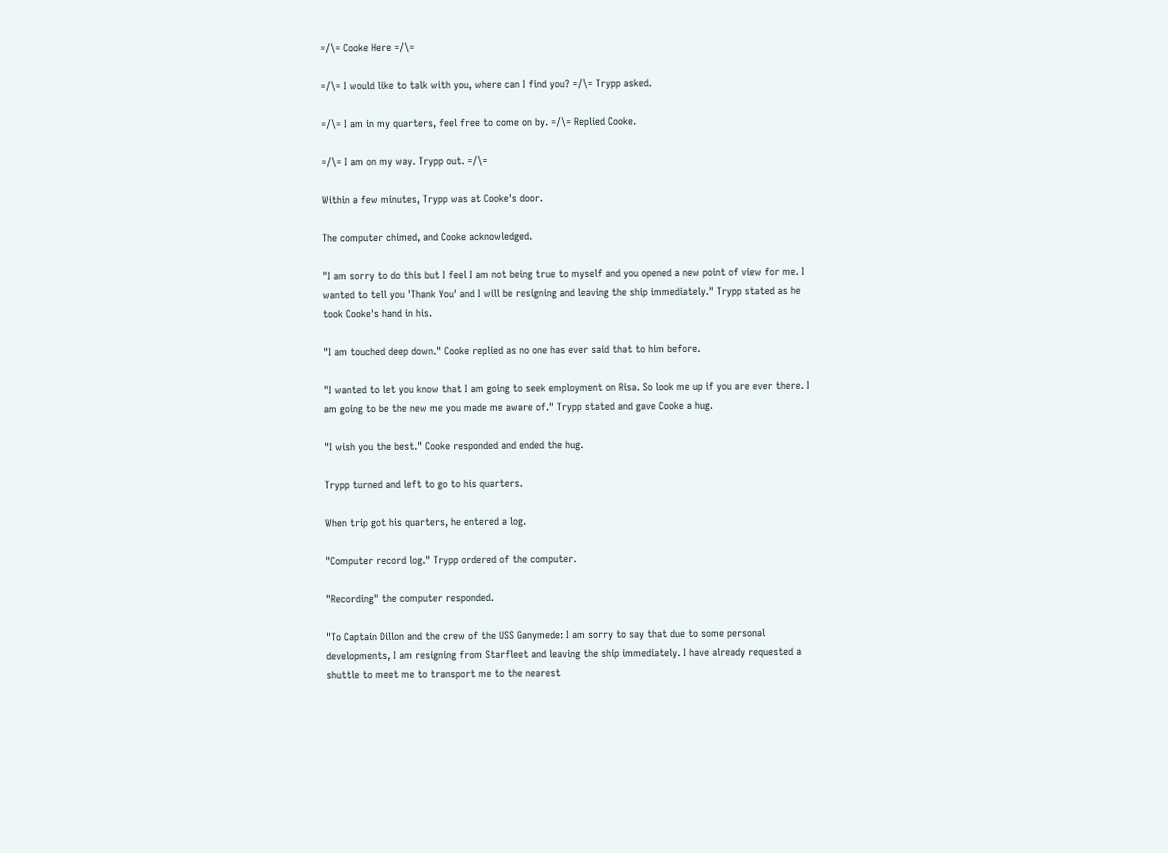=/\= Cooke Here =/\=

=/\= I would like to talk with you, where can I find you? =/\= Trypp asked.

=/\= I am in my quarters, feel free to come on by. =/\= Replied Cooke.

=/\= I am on my way. Trypp out. =/\=

Within a few minutes, Trypp was at Cooke's door.

The computer chimed, and Cooke acknowledged.

"I am sorry to do this but I feel I am not being true to myself and you opened a new point of view for me. I wanted to tell you 'Thank You' and I will be resigning and leaving the ship immediately." Trypp stated as he took Cooke's hand in his.

"I am touched deep down." Cooke replied as no one has ever said that to him before.

"I wanted to let you know that I am going to seek employment on Risa. So look me up if you are ever there. I am going to be the new me you made me aware of." Trypp stated and gave Cooke a hug.

"I wish you the best." Cooke responded and ended the hug.

Trypp turned and left to go to his quarters.

When trip got his quarters, he entered a log.

"Computer record log." Trypp ordered of the computer.

"Recording" the computer responded.

"To Captain Dillon and the crew of the USS Ganymede: I am sorry to say that due to some personal developments, I am resigning from Starfleet and leaving the ship immediately. I have already requested a shuttle to meet me to transport me to the nearest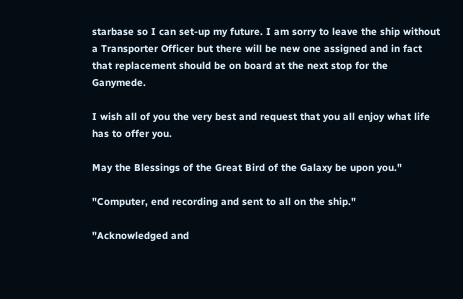starbase so I can set-up my future. I am sorry to leave the ship without a Transporter Officer but there will be new one assigned and in fact that replacement should be on board at the next stop for the Ganymede.

I wish all of you the very best and request that you all enjoy what life has to offer you.

May the Blessings of the Great Bird of the Galaxy be upon you."

"Computer, end recording and sent to all on the ship."

"Acknowledged and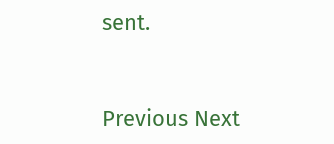sent.



Previous Next